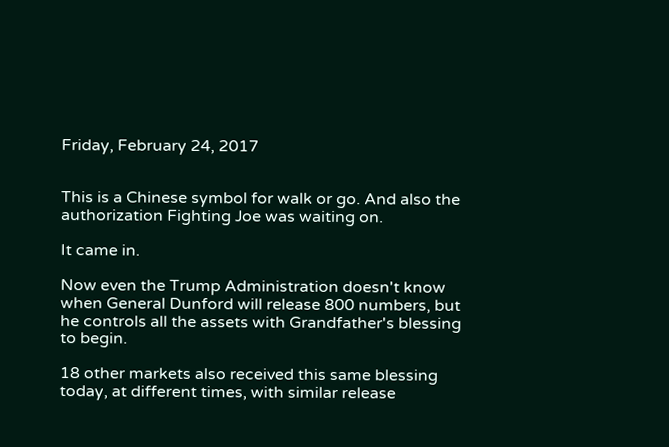Friday, February 24, 2017


This is a Chinese symbol for walk or go. And also the authorization Fighting Joe was waiting on.

It came in.

Now even the Trump Administration doesn't know when General Dunford will release 800 numbers, but he controls all the assets with Grandfather's blessing to begin.

18 other markets also received this same blessing today, at different times, with similar release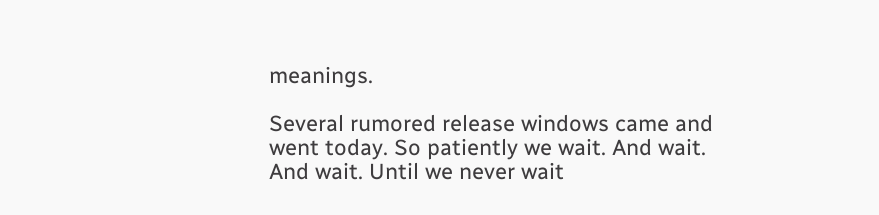meanings.

Several rumored release windows came and went today. So patiently we wait. And wait. And wait. Until we never wait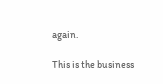again.

This is the business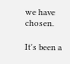we have chosen.

It's been a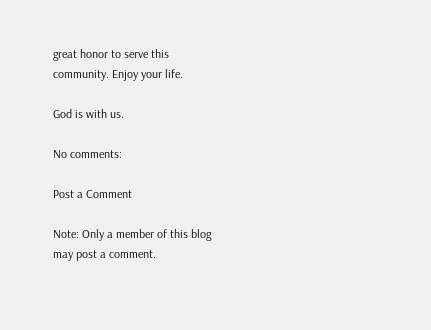great honor to serve this community. Enjoy your life.

God is with us.

No comments:

Post a Comment

Note: Only a member of this blog may post a comment.